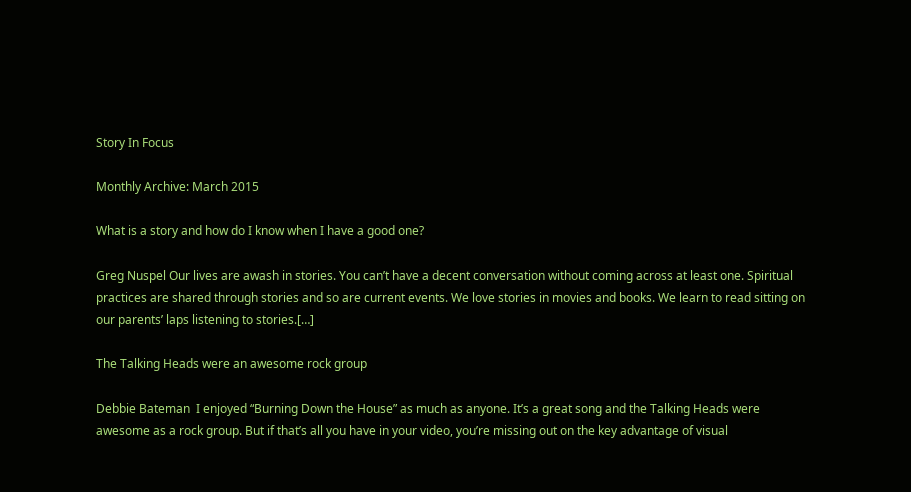Story In Focus

Monthly Archive: March 2015

What is a story and how do I know when I have a good one?

Greg Nuspel Our lives are awash in stories. You can’t have a decent conversation without coming across at least one. Spiritual practices are shared through stories and so are current events. We love stories in movies and books. We learn to read sitting on our parents’ laps listening to stories.[…]

The Talking Heads were an awesome rock group

Debbie Bateman  I enjoyed “Burning Down the House” as much as anyone. It’s a great song and the Talking Heads were awesome as a rock group. But if that’s all you have in your video, you’re missing out on the key advantage of visual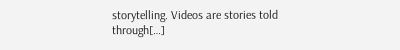storytelling. Videos are stories told through[…]